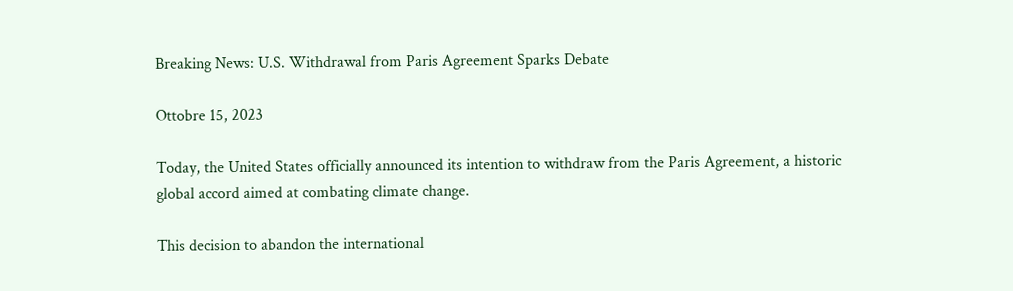Breaking News: U.S. Withdrawal from Paris Agreement Sparks Debate

Ottobre 15, 2023

Today, the United States officially announced its intention to withdraw from the Paris Agreement, a historic global accord aimed at combating climate change.

This decision to abandon the international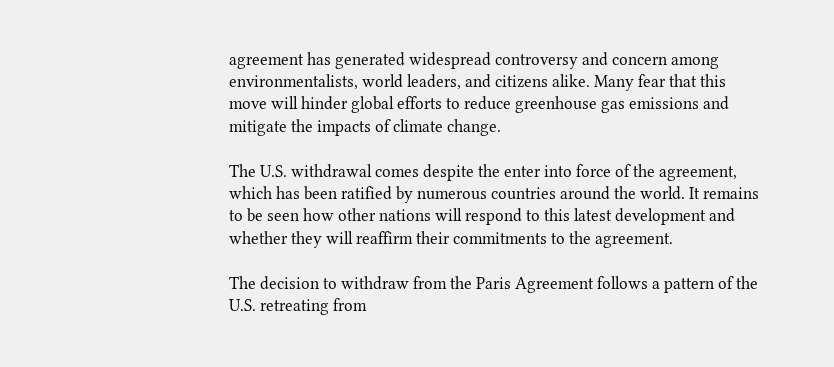agreement has generated widespread controversy and concern among environmentalists, world leaders, and citizens alike. Many fear that this move will hinder global efforts to reduce greenhouse gas emissions and mitigate the impacts of climate change.

The U.S. withdrawal comes despite the enter into force of the agreement, which has been ratified by numerous countries around the world. It remains to be seen how other nations will respond to this latest development and whether they will reaffirm their commitments to the agreement.

The decision to withdraw from the Paris Agreement follows a pattern of the U.S. retreating from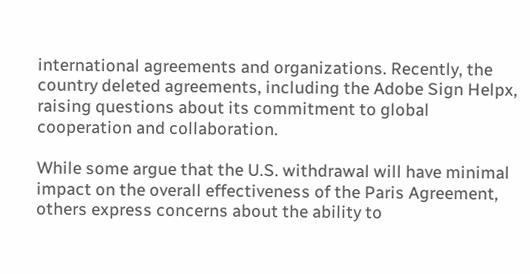international agreements and organizations. Recently, the country deleted agreements, including the Adobe Sign Helpx, raising questions about its commitment to global cooperation and collaboration.

While some argue that the U.S. withdrawal will have minimal impact on the overall effectiveness of the Paris Agreement, others express concerns about the ability to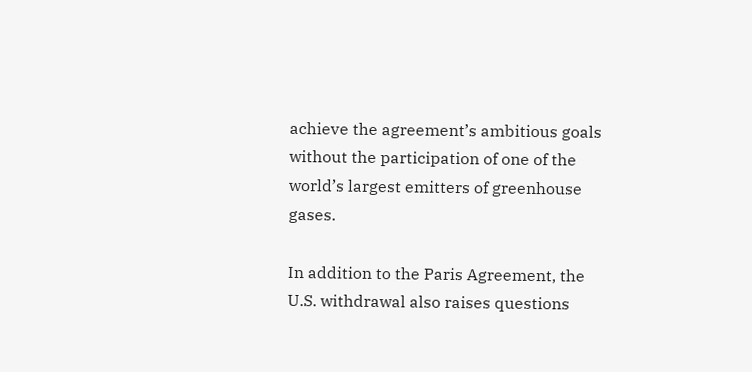achieve the agreement’s ambitious goals without the participation of one of the world’s largest emitters of greenhouse gases.

In addition to the Paris Agreement, the U.S. withdrawal also raises questions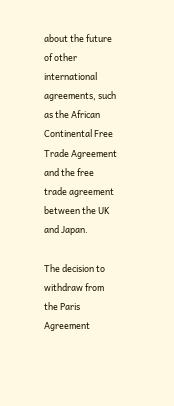about the future of other international agreements, such as the African Continental Free Trade Agreement and the free trade agreement between the UK and Japan.

The decision to withdraw from the Paris Agreement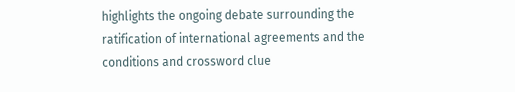highlights the ongoing debate surrounding the ratification of international agreements and the conditions and crossword clue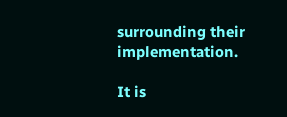surrounding their implementation.

It is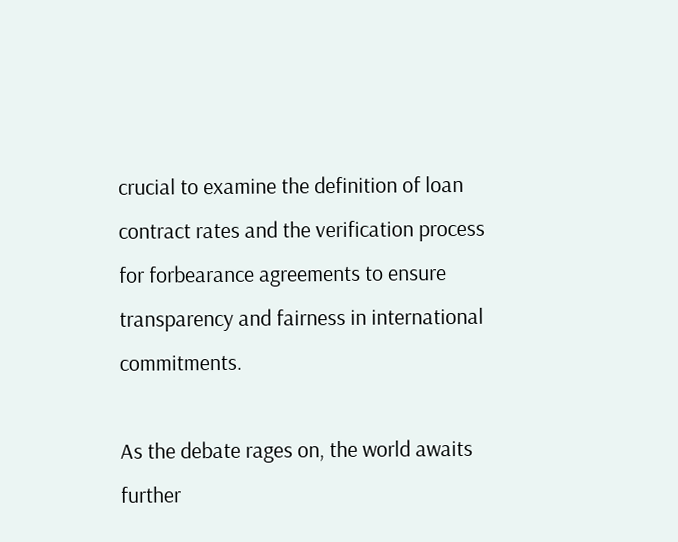crucial to examine the definition of loan contract rates and the verification process for forbearance agreements to ensure transparency and fairness in international commitments.

As the debate rages on, the world awaits further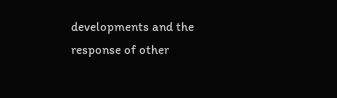developments and the response of other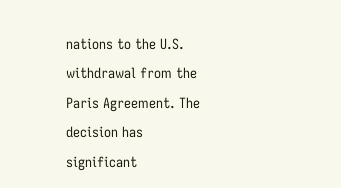nations to the U.S. withdrawal from the Paris Agreement. The decision has significant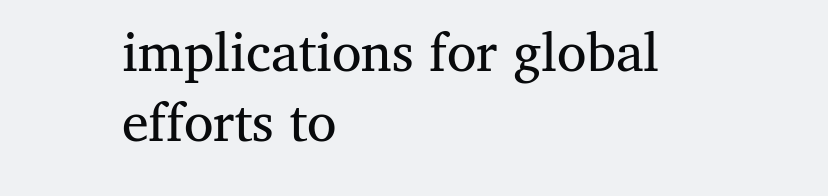implications for global efforts to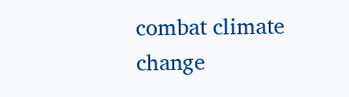combat climate change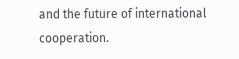and the future of international cooperation.